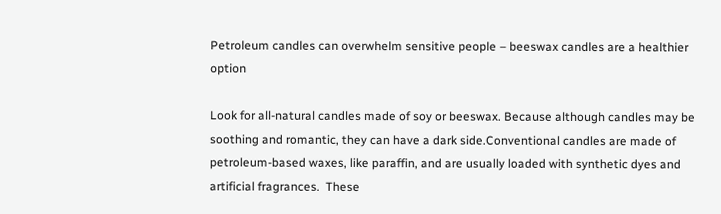Petroleum candles can overwhelm sensitive people – beeswax candles are a healthier option

Look for all-natural candles made of soy or beeswax. Because although candles may be soothing and romantic, they can have a dark side.Conventional candles are made of petroleum-based waxes, like paraffin, and are usually loaded with synthetic dyes and artificial fragrances.  These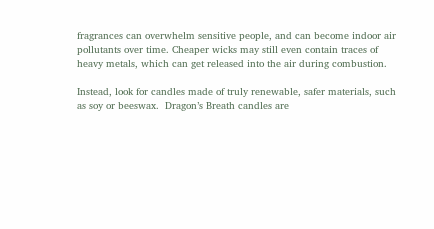fragrances can overwhelm sensitive people, and can become indoor air pollutants over time. Cheaper wicks may still even contain traces of heavy metals, which can get released into the air during combustion.

Instead, look for candles made of truly renewable, safer materials, such as soy or beeswax.  Dragon’s Breath candles are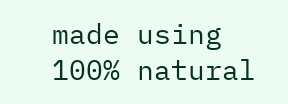made using 100% natural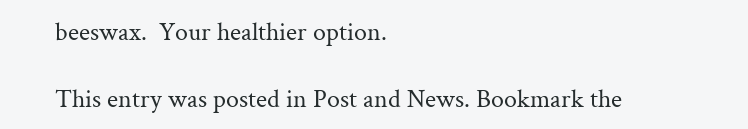beeswax.  Your healthier option.

This entry was posted in Post and News. Bookmark the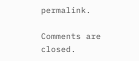permalink.

Comments are closed.